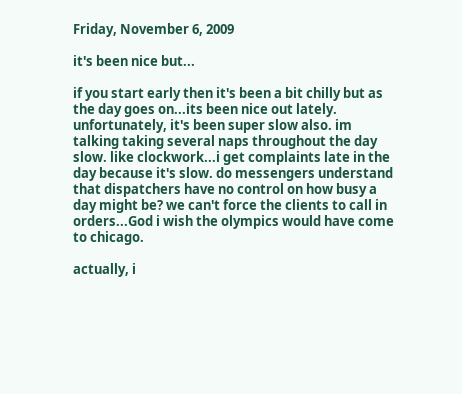Friday, November 6, 2009

it's been nice but...

if you start early then it's been a bit chilly but as the day goes on...its been nice out lately. unfortunately, it's been super slow also. im talking taking several naps throughout the day slow. like clockwork...i get complaints late in the day because it's slow. do messengers understand that dispatchers have no control on how busy a day might be? we can't force the clients to call in orders...God i wish the olympics would have come to chicago.

actually, i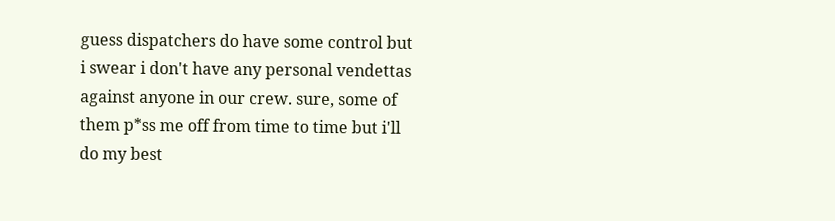guess dispatchers do have some control but i swear i don't have any personal vendettas against anyone in our crew. sure, some of them p*ss me off from time to time but i'll do my best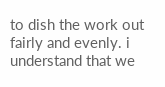to dish the work out fairly and evenly. i understand that we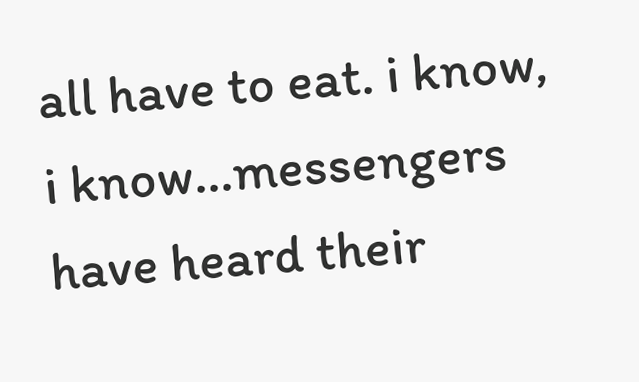all have to eat. i know, i know...messengers have heard their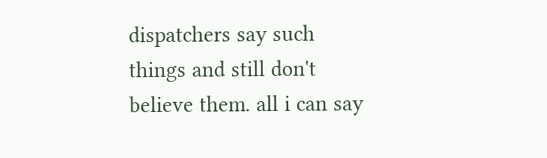dispatchers say such things and still don't believe them. all i can say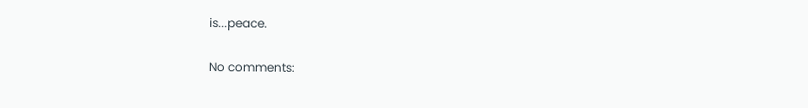is...peace.

No comments: